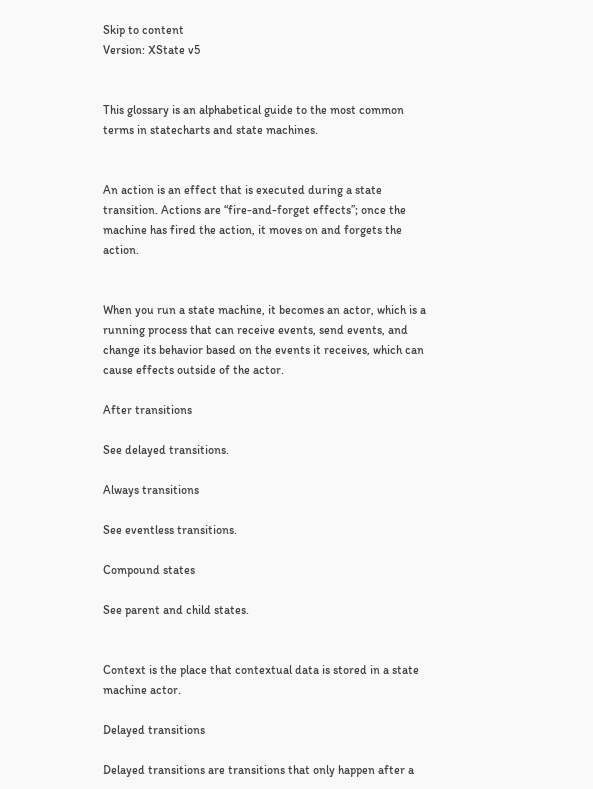Skip to content
Version: XState v5


This glossary is an alphabetical guide to the most common terms in statecharts and state machines.


An action is an effect that is executed during a state transition. Actions are “fire-and-forget effects”; once the machine has fired the action, it moves on and forgets the action.


When you run a state machine, it becomes an actor, which is a running process that can receive events, send events, and change its behavior based on the events it receives, which can cause effects outside of the actor.

After transitions

See delayed transitions.

Always transitions

See eventless transitions.

Compound states

See parent and child states.


Context is the place that contextual data is stored in a state machine actor.

Delayed transitions

Delayed transitions are transitions that only happen after a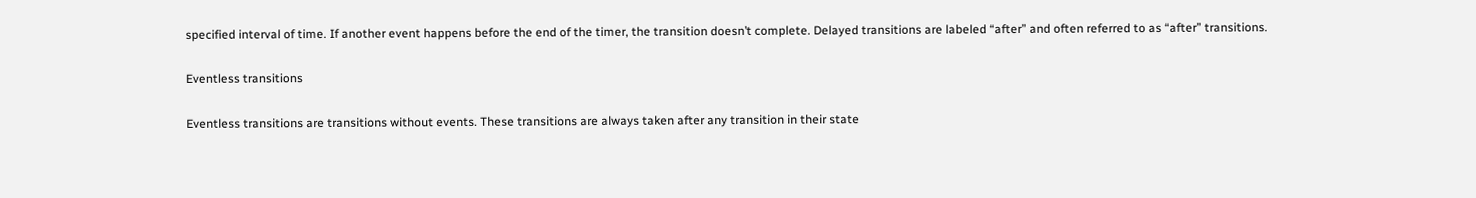specified interval of time. If another event happens before the end of the timer, the transition doesn’t complete. Delayed transitions are labeled “after” and often referred to as “after” transitions.

Eventless transitions

Eventless transitions are transitions without events. These transitions are always taken after any transition in their state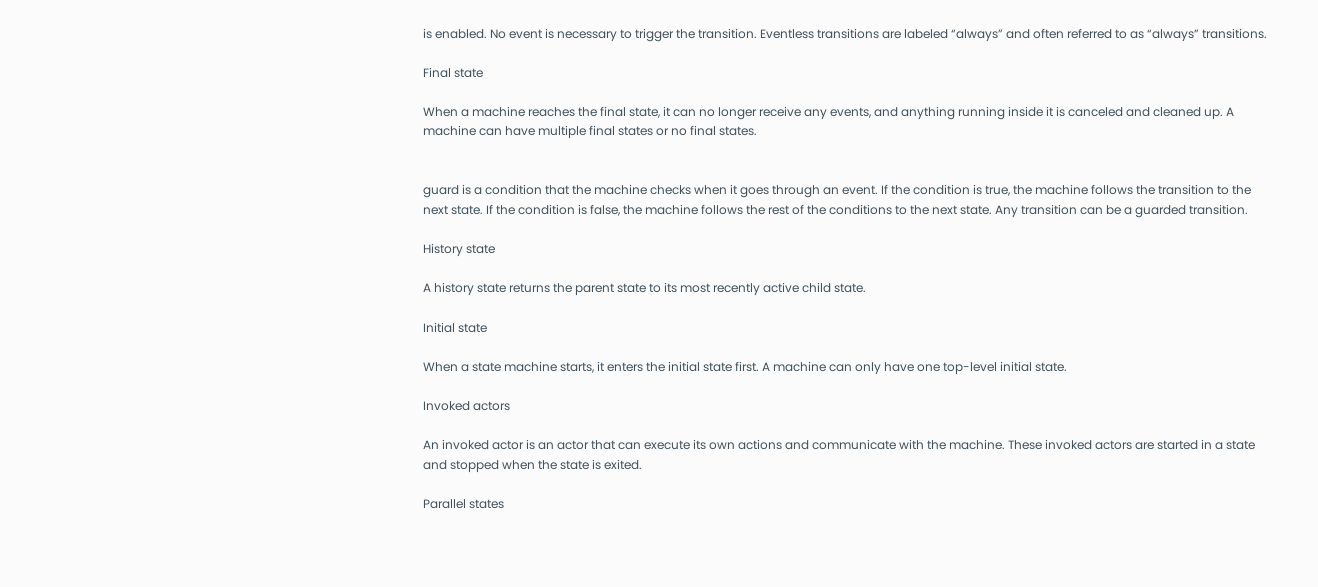is enabled. No event is necessary to trigger the transition. Eventless transitions are labeled “always” and often referred to as “always” transitions.

Final state

When a machine reaches the final state, it can no longer receive any events, and anything running inside it is canceled and cleaned up. A machine can have multiple final states or no final states.


guard is a condition that the machine checks when it goes through an event. If the condition is true, the machine follows the transition to the next state. If the condition is false, the machine follows the rest of the conditions to the next state. Any transition can be a guarded transition.

History state

A history state returns the parent state to its most recently active child state.

Initial state

When a state machine starts, it enters the initial state first. A machine can only have one top-level initial state.

Invoked actors

An invoked actor is an actor that can execute its own actions and communicate with the machine. These invoked actors are started in a state and stopped when the state is exited.

Parallel states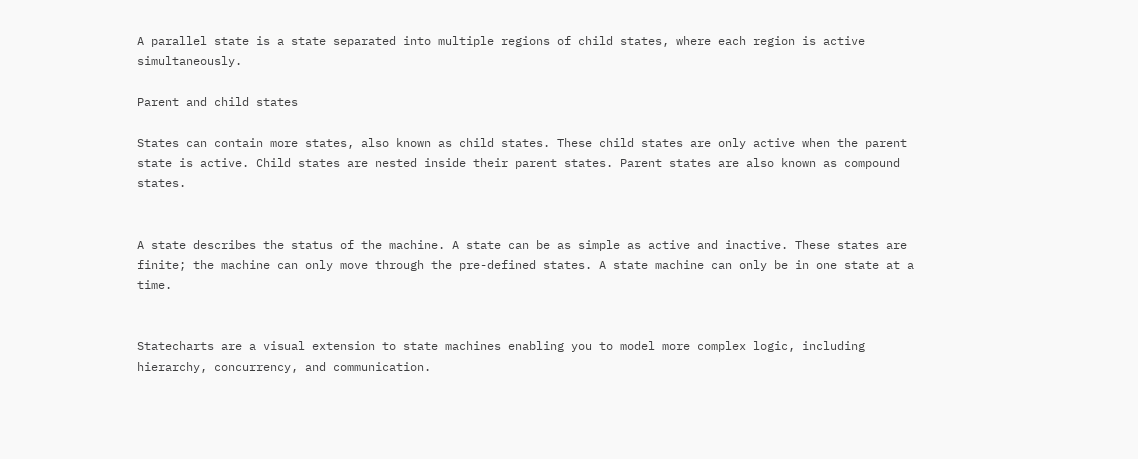A parallel state is a state separated into multiple regions of child states, where each region is active simultaneously.

Parent and child states

States can contain more states, also known as child states. These child states are only active when the parent state is active. Child states are nested inside their parent states. Parent states are also known as compound states.


A state describes the status of the machine. A state can be as simple as active and inactive. These states are finite; the machine can only move through the pre-defined states. A state machine can only be in one state at a time.


Statecharts are a visual extension to state machines enabling you to model more complex logic, including hierarchy, concurrency, and communication.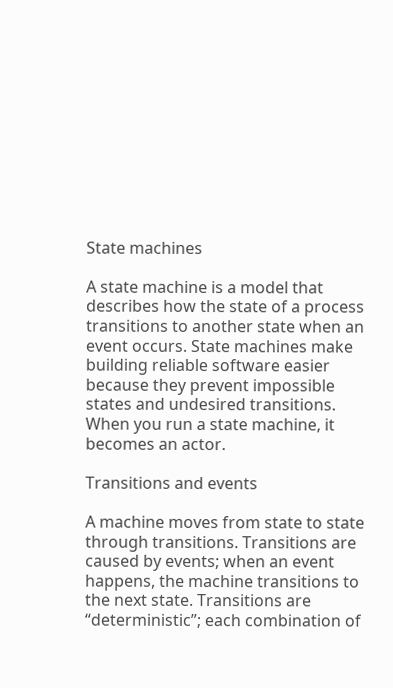State machines

A state machine is a model that describes how the state of a process transitions to another state when an event occurs. State machines make building reliable software easier because they prevent impossible states and undesired transitions. When you run a state machine, it becomes an actor.

Transitions and events

A machine moves from state to state through transitions. Transitions are caused by events; when an event happens, the machine transitions to the next state. Transitions are “deterministic”; each combination of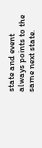state and event always points to the same next state.